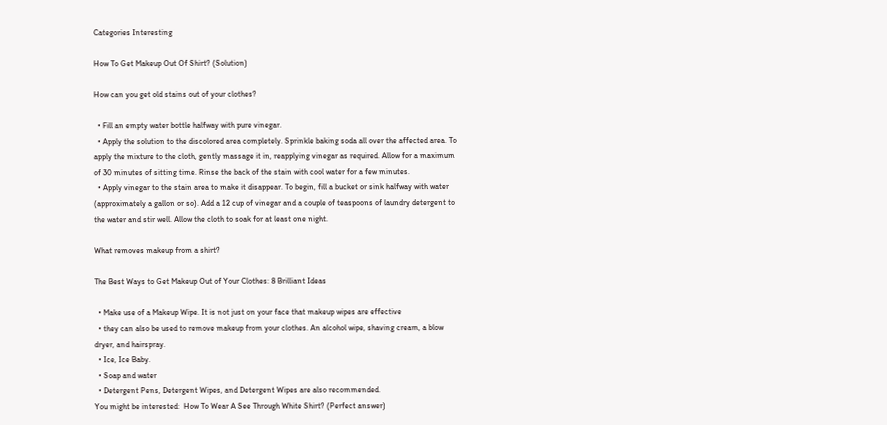Categories Interesting

How To Get Makeup Out Of Shirt? (Solution)

How can you get old stains out of your clothes?

  • Fill an empty water bottle halfway with pure vinegar.
  • Apply the solution to the discolored area completely. Sprinkle baking soda all over the affected area. To apply the mixture to the cloth, gently massage it in, reapplying vinegar as required. Allow for a maximum of 30 minutes of sitting time. Rinse the back of the stain with cool water for a few minutes.
  • Apply vinegar to the stain area to make it disappear. To begin, fill a bucket or sink halfway with water (approximately a gallon or so). Add a 12 cup of vinegar and a couple of teaspoons of laundry detergent to the water and stir well. Allow the cloth to soak for at least one night.

What removes makeup from a shirt?

The Best Ways to Get Makeup Out of Your Clothes: 8 Brilliant Ideas

  • Make use of a Makeup Wipe. It is not just on your face that makeup wipes are effective
  • they can also be used to remove makeup from your clothes. An alcohol wipe, shaving cream, a blow dryer, and hairspray.
  • Ice, Ice Baby.
  • Soap and water
  • Detergent Pens, Detergent Wipes, and Detergent Wipes are also recommended.
You might be interested:  How To Wear A See Through White Shirt? (Perfect answer)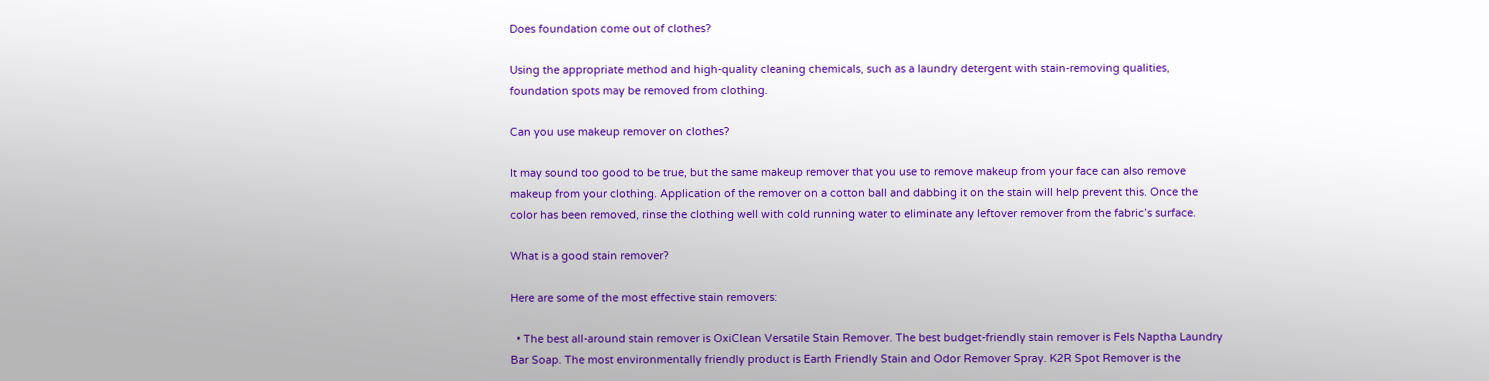Does foundation come out of clothes?

Using the appropriate method and high-quality cleaning chemicals, such as a laundry detergent with stain-removing qualities, foundation spots may be removed from clothing.

Can you use makeup remover on clothes?

It may sound too good to be true, but the same makeup remover that you use to remove makeup from your face can also remove makeup from your clothing. Application of the remover on a cotton ball and dabbing it on the stain will help prevent this. Once the color has been removed, rinse the clothing well with cold running water to eliminate any leftover remover from the fabric’s surface.

What is a good stain remover?

Here are some of the most effective stain removers:

  • The best all-around stain remover is OxiClean Versatile Stain Remover. The best budget-friendly stain remover is Fels Naptha Laundry Bar Soap. The most environmentally friendly product is Earth Friendly Stain and Odor Remover Spray. K2R Spot Remover is the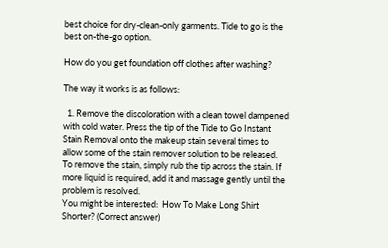best choice for dry-clean-only garments. Tide to go is the best on-the-go option.

How do you get foundation off clothes after washing?

The way it works is as follows:

  1. Remove the discoloration with a clean towel dampened with cold water. Press the tip of the Tide to Go Instant Stain Removal onto the makeup stain several times to allow some of the stain remover solution to be released. To remove the stain, simply rub the tip across the stain. If more liquid is required, add it and massage gently until the problem is resolved.
You might be interested:  How To Make Long Shirt Shorter? (Correct answer)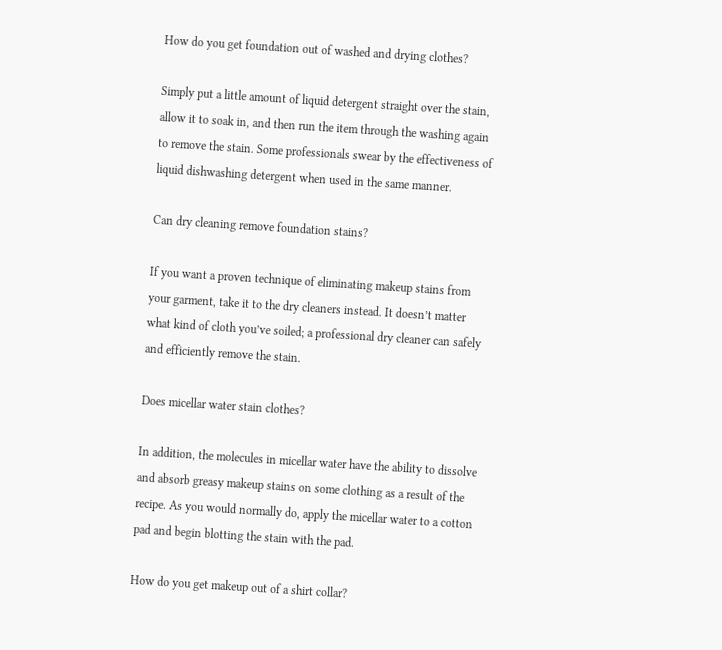How do you get foundation out of washed and drying clothes?

Simply put a little amount of liquid detergent straight over the stain, allow it to soak in, and then run the item through the washing again to remove the stain. Some professionals swear by the effectiveness of liquid dishwashing detergent when used in the same manner.

Can dry cleaning remove foundation stains?

If you want a proven technique of eliminating makeup stains from your garment, take it to the dry cleaners instead. It doesn’t matter what kind of cloth you’ve soiled; a professional dry cleaner can safely and efficiently remove the stain.

Does micellar water stain clothes?

In addition, the molecules in micellar water have the ability to dissolve and absorb greasy makeup stains on some clothing as a result of the recipe. As you would normally do, apply the micellar water to a cotton pad and begin blotting the stain with the pad.

How do you get makeup out of a shirt collar?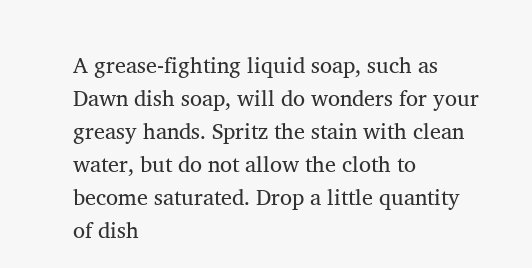A grease-fighting liquid soap, such as Dawn dish soap, will do wonders for your greasy hands. Spritz the stain with clean water, but do not allow the cloth to become saturated. Drop a little quantity of dish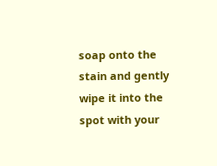soap onto the stain and gently wipe it into the spot with your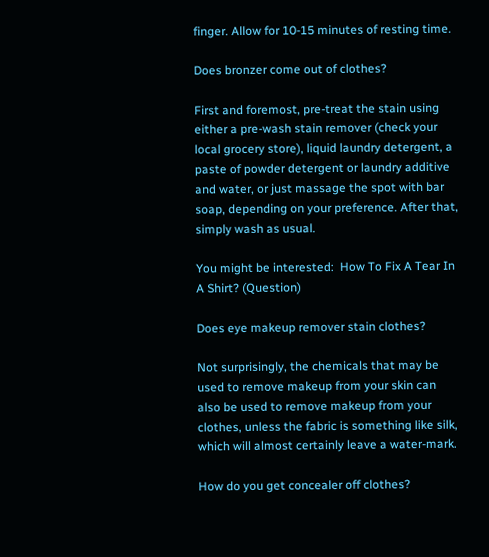finger. Allow for 10-15 minutes of resting time.

Does bronzer come out of clothes?

First and foremost, pre-treat the stain using either a pre-wash stain remover (check your local grocery store), liquid laundry detergent, a paste of powder detergent or laundry additive and water, or just massage the spot with bar soap, depending on your preference. After that, simply wash as usual.

You might be interested:  How To Fix A Tear In A Shirt? (Question)

Does eye makeup remover stain clothes?

Not surprisingly, the chemicals that may be used to remove makeup from your skin can also be used to remove makeup from your clothes, unless the fabric is something like silk, which will almost certainly leave a water-mark.

How do you get concealer off clothes?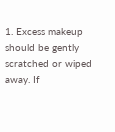1. Excess makeup should be gently scratched or wiped away. If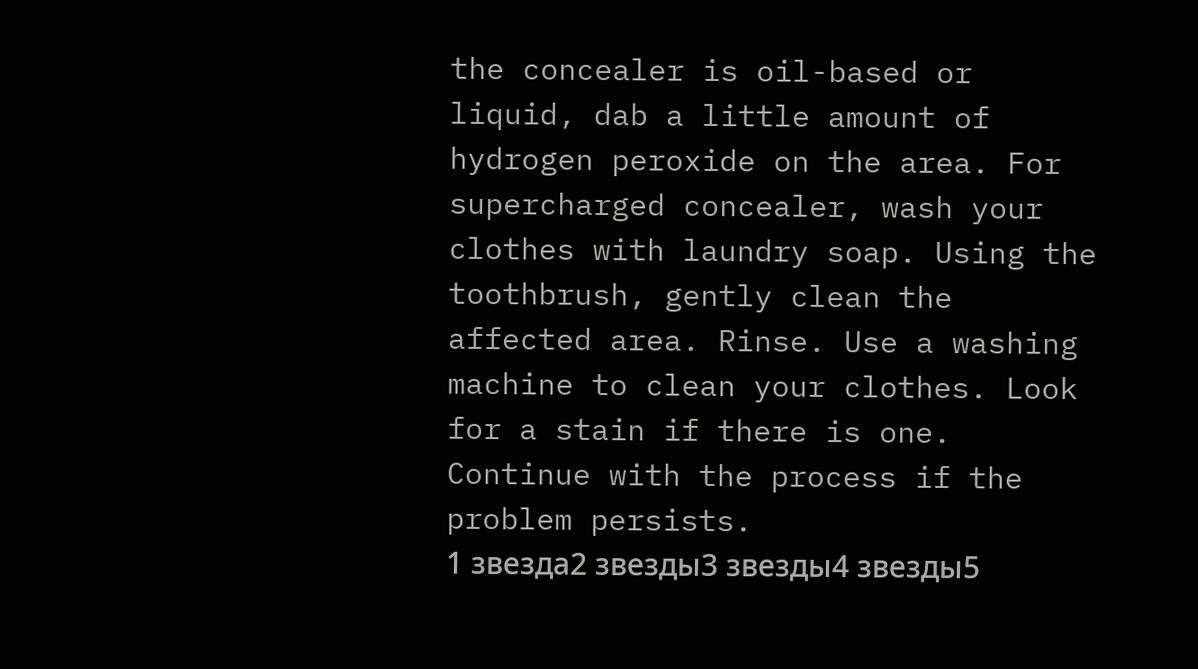the concealer is oil-based or liquid, dab a little amount of hydrogen peroxide on the area. For supercharged concealer, wash your clothes with laundry soap. Using the toothbrush, gently clean the affected area. Rinse. Use a washing machine to clean your clothes. Look for a stain if there is one. Continue with the process if the problem persists.
1 звезда2 звезды3 звезды4 звезды5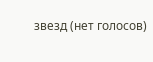звезд (нет голосов)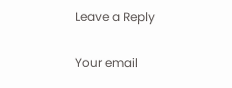Leave a Reply

Your email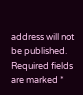address will not be published. Required fields are marked *